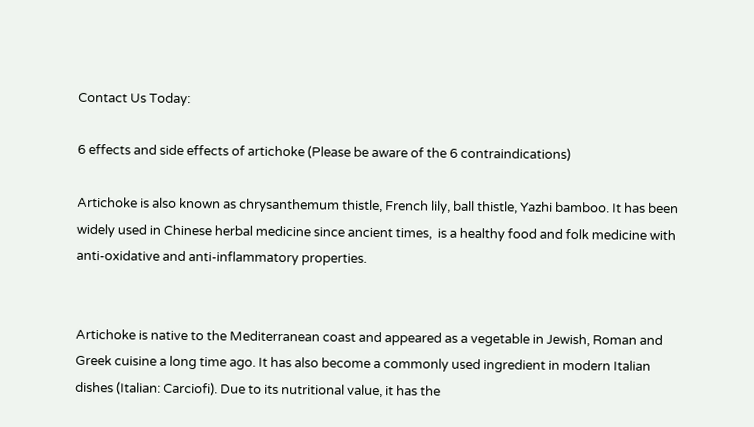Contact Us Today:

6 effects and side effects of artichoke (Please be aware of the 6 contraindications)

Artichoke is also known as chrysanthemum thistle, French lily, ball thistle, Yazhi bamboo. It has been widely used in Chinese herbal medicine since ancient times,  is a healthy food and folk medicine with anti-oxidative and anti-inflammatory properties.


Artichoke is native to the Mediterranean coast and appeared as a vegetable in Jewish, Roman and Greek cuisine a long time ago. It has also become a commonly used ingredient in modern Italian dishes (Italian: Carciofi). Due to its nutritional value, it has the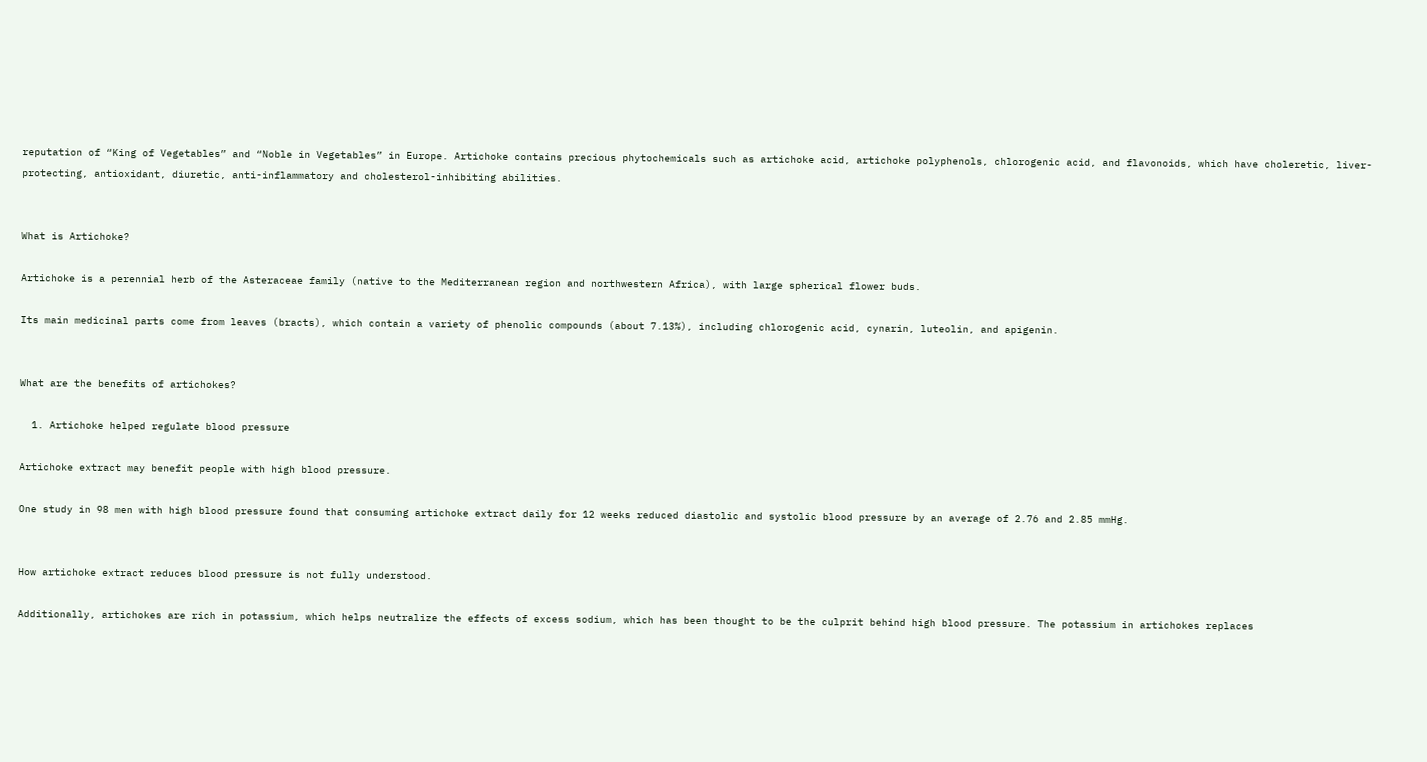reputation of “King of Vegetables” and “Noble in Vegetables” in Europe. Artichoke contains precious phytochemicals such as artichoke acid, artichoke polyphenols, chlorogenic acid, and flavonoids, which have choleretic, liver-protecting, antioxidant, diuretic, anti-inflammatory and cholesterol-inhibiting abilities.


What is Artichoke?

Artichoke is a perennial herb of the Asteraceae family (native to the Mediterranean region and northwestern Africa), with large spherical flower buds.

Its main medicinal parts come from leaves (bracts), which contain a variety of phenolic compounds (about 7.13%), including chlorogenic acid, cynarin, luteolin, and apigenin.


What are the benefits of artichokes?

  1. Artichoke helped regulate blood pressure

Artichoke extract may benefit people with high blood pressure.

One study in 98 men with high blood pressure found that consuming artichoke extract daily for 12 weeks reduced diastolic and systolic blood pressure by an average of 2.76 and 2.85 mmHg.


How artichoke extract reduces blood pressure is not fully understood.

Additionally, artichokes are rich in potassium, which helps neutralize the effects of excess sodium, which has been thought to be the culprit behind high blood pressure. The potassium in artichokes replaces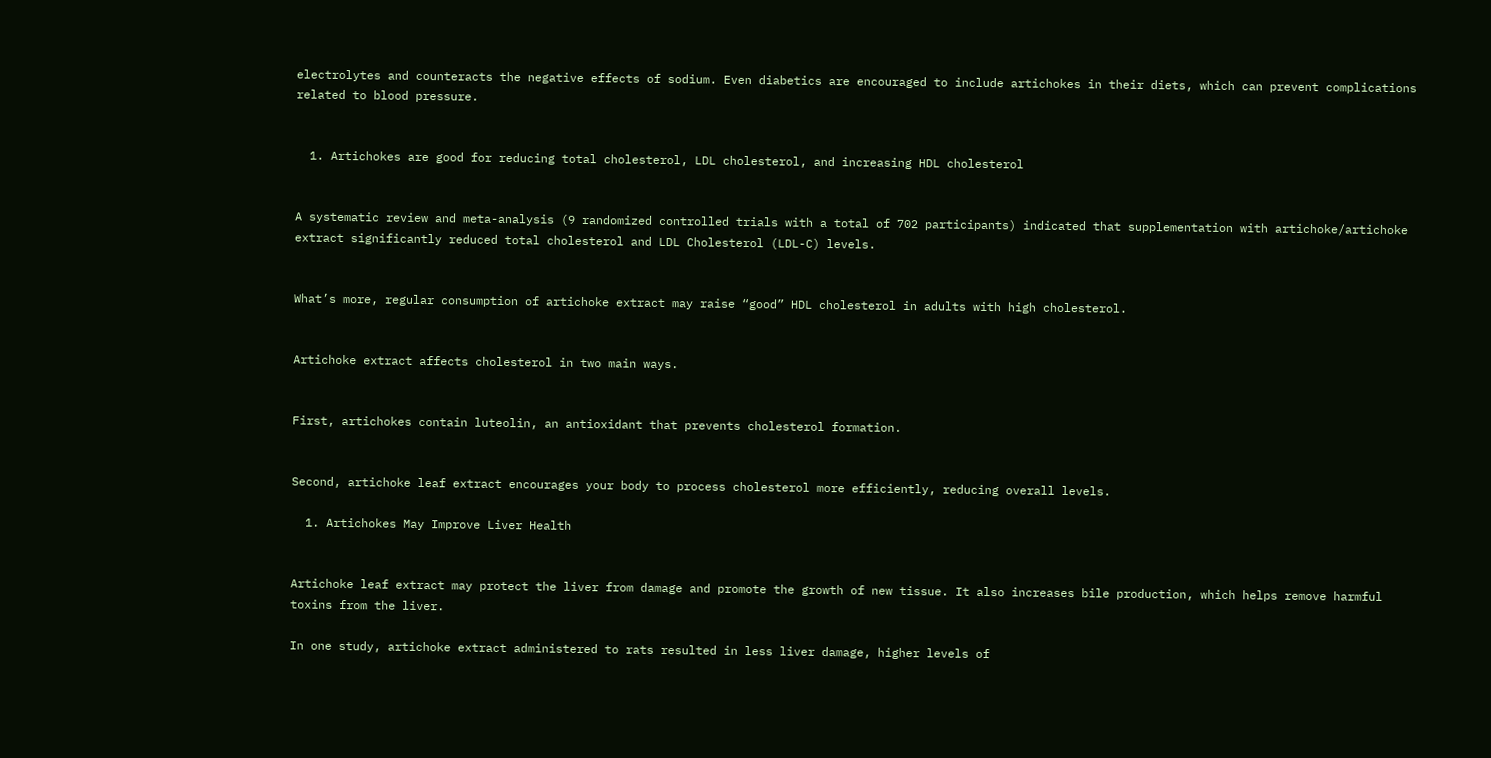electrolytes and counteracts the negative effects of sodium. Even diabetics are encouraged to include artichokes in their diets, which can prevent complications related to blood pressure.


  1. Artichokes are good for reducing total cholesterol, LDL cholesterol, and increasing HDL cholesterol


A systematic review and meta-analysis (9 randomized controlled trials with a total of 702 participants) indicated that supplementation with artichoke/artichoke extract significantly reduced total cholesterol and LDL Cholesterol (LDL-C) levels.


What’s more, regular consumption of artichoke extract may raise “good” HDL cholesterol in adults with high cholesterol.


Artichoke extract affects cholesterol in two main ways.


First, artichokes contain luteolin, an antioxidant that prevents cholesterol formation.


Second, artichoke leaf extract encourages your body to process cholesterol more efficiently, reducing overall levels.

  1. Artichokes May Improve Liver Health


Artichoke leaf extract may protect the liver from damage and promote the growth of new tissue. It also increases bile production, which helps remove harmful toxins from the liver.

In one study, artichoke extract administered to rats resulted in less liver damage, higher levels of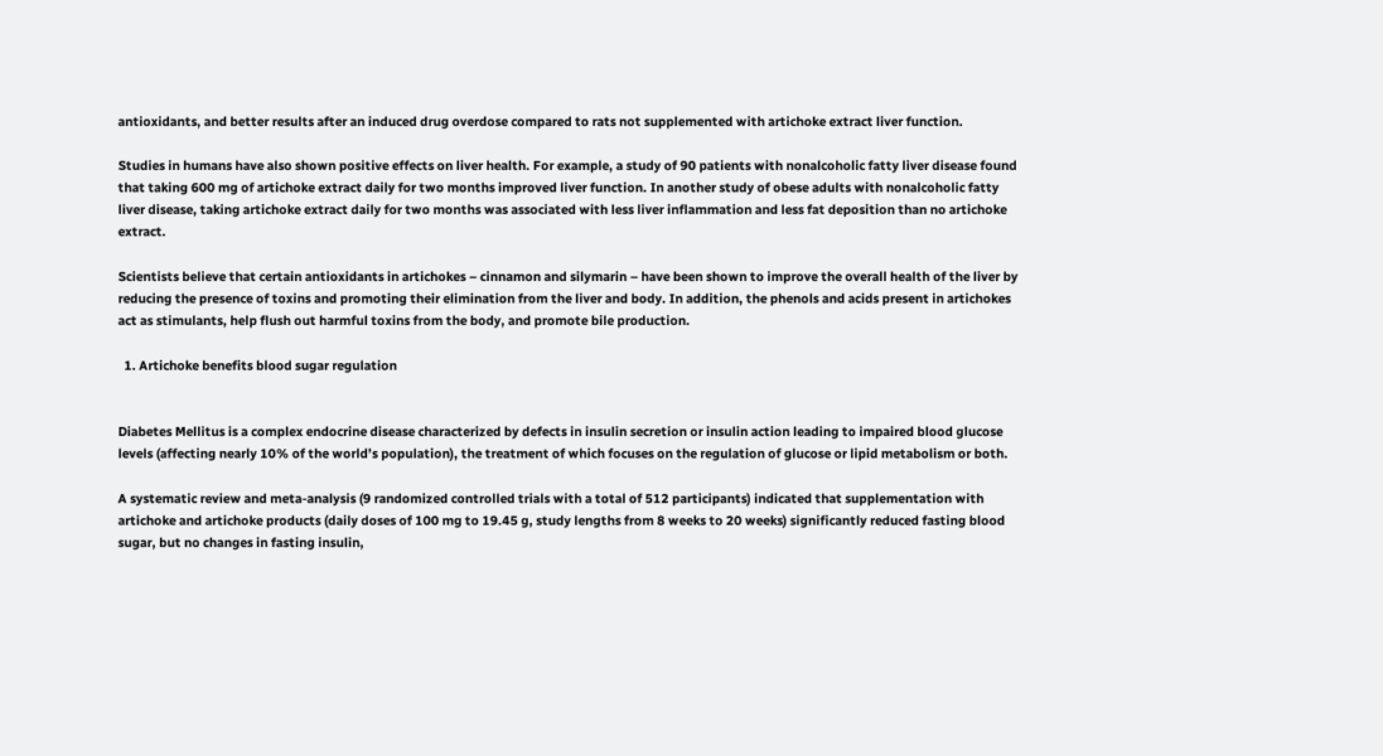antioxidants, and better results after an induced drug overdose compared to rats not supplemented with artichoke extract liver function.

Studies in humans have also shown positive effects on liver health. For example, a study of 90 patients with nonalcoholic fatty liver disease found that taking 600 mg of artichoke extract daily for two months improved liver function. In another study of obese adults with nonalcoholic fatty liver disease, taking artichoke extract daily for two months was associated with less liver inflammation and less fat deposition than no artichoke extract.

Scientists believe that certain antioxidants in artichokes – cinnamon and silymarin – have been shown to improve the overall health of the liver by reducing the presence of toxins and promoting their elimination from the liver and body. In addition, the phenols and acids present in artichokes act as stimulants, help flush out harmful toxins from the body, and promote bile production.

  1. Artichoke benefits blood sugar regulation


Diabetes Mellitus is a complex endocrine disease characterized by defects in insulin secretion or insulin action leading to impaired blood glucose levels (affecting nearly 10% of the world’s population), the treatment of which focuses on the regulation of glucose or lipid metabolism or both.

A systematic review and meta-analysis (9 randomized controlled trials with a total of 512 participants) indicated that supplementation with artichoke and artichoke products (daily doses of 100 mg to 19.45 g, study lengths from 8 weeks to 20 weeks) significantly reduced fasting blood sugar, but no changes in fasting insulin,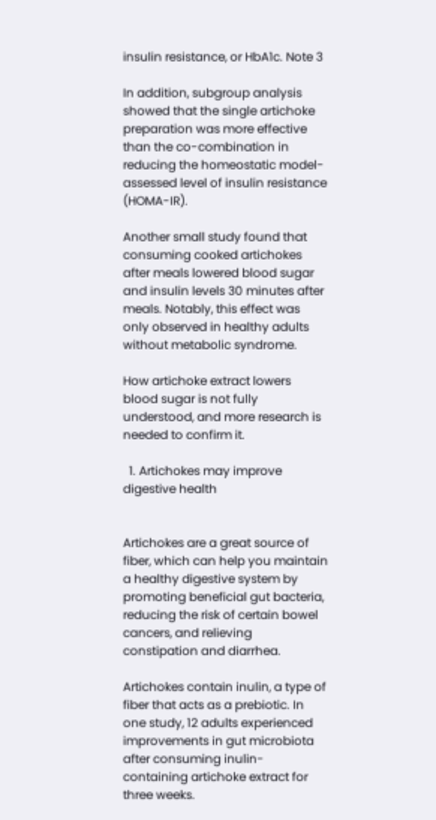insulin resistance, or HbA1c. Note 3

In addition, subgroup analysis showed that the single artichoke preparation was more effective than the co-combination in reducing the homeostatic model-assessed level of insulin resistance (HOMA-IR).

Another small study found that consuming cooked artichokes after meals lowered blood sugar and insulin levels 30 minutes after meals. Notably, this effect was only observed in healthy adults without metabolic syndrome.

How artichoke extract lowers blood sugar is not fully understood, and more research is needed to confirm it.

  1. Artichokes may improve digestive health


Artichokes are a great source of fiber, which can help you maintain a healthy digestive system by promoting beneficial gut bacteria, reducing the risk of certain bowel cancers, and relieving constipation and diarrhea.

Artichokes contain inulin, a type of fiber that acts as a prebiotic. In one study, 12 adults experienced improvements in gut microbiota after consuming inulin-containing artichoke extract for three weeks.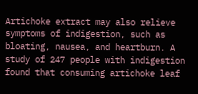Artichoke extract may also relieve symptoms of indigestion, such as bloating, nausea, and heartburn. A study of 247 people with indigestion found that consuming artichoke leaf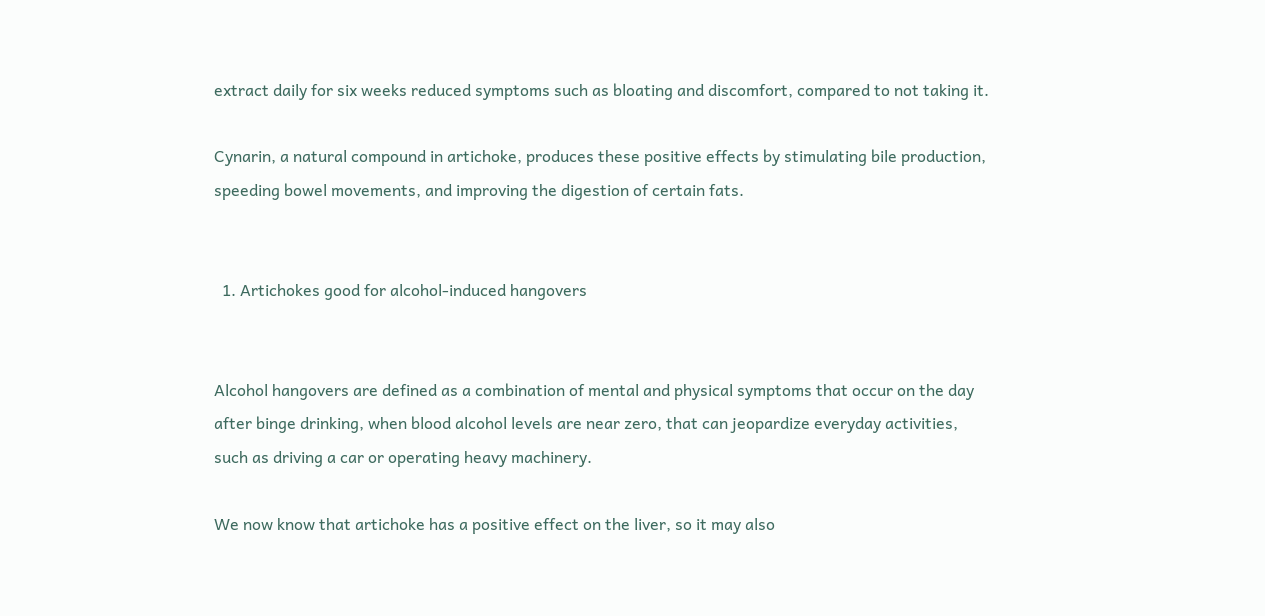extract daily for six weeks reduced symptoms such as bloating and discomfort, compared to not taking it.

Cynarin, a natural compound in artichoke, produces these positive effects by stimulating bile production, speeding bowel movements, and improving the digestion of certain fats.


  1. Artichokes good for alcohol-induced hangovers


Alcohol hangovers are defined as a combination of mental and physical symptoms that occur on the day after binge drinking, when blood alcohol levels are near zero, that can jeopardize everyday activities, such as driving a car or operating heavy machinery.

We now know that artichoke has a positive effect on the liver, so it may also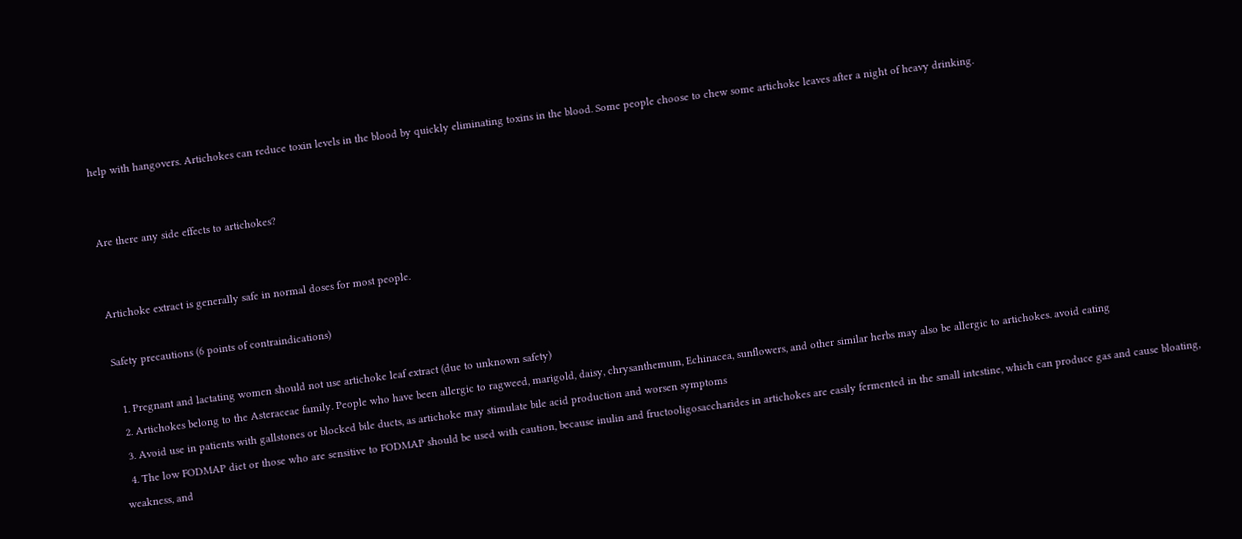help with hangovers. Artichokes can reduce toxin levels in the blood by quickly eliminating toxins in the blood. Some people choose to chew some artichoke leaves after a night of heavy drinking.


Are there any side effects to artichokes?


Artichoke extract is generally safe in normal doses for most people.

Safety precautions (6 points of contraindications)

  1. Pregnant and lactating women should not use artichoke leaf extract (due to unknown safety)
  2. Artichokes belong to the Asteraceae family. People who have been allergic to ragweed, marigold, daisy, chrysanthemum, Echinacea, sunflowers, and other similar herbs may also be allergic to artichokes. avoid eating
  3. Avoid use in patients with gallstones or blocked bile ducts, as artichoke may stimulate bile acid production and worsen symptoms
  4. The low FODMAP diet or those who are sensitive to FODMAP should be used with caution, because inulin and fructooligosaccharides in artichokes are easily fermented in the small intestine, which can produce gas and cause bloating, weakness, and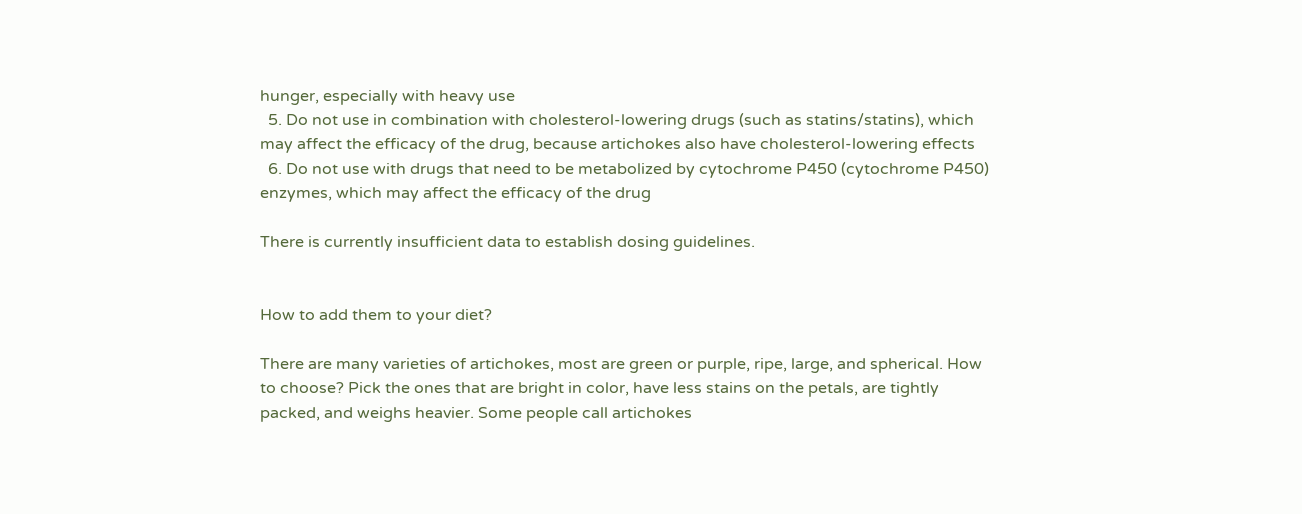hunger, especially with heavy use
  5. Do not use in combination with cholesterol-lowering drugs (such as statins/statins), which may affect the efficacy of the drug, because artichokes also have cholesterol-lowering effects
  6. Do not use with drugs that need to be metabolized by cytochrome P450 (cytochrome P450) enzymes, which may affect the efficacy of the drug

There is currently insufficient data to establish dosing guidelines.


How to add them to your diet?

There are many varieties of artichokes, most are green or purple, ripe, large, and spherical. How to choose? Pick the ones that are bright in color, have less stains on the petals, are tightly packed, and weighs heavier. Some people call artichokes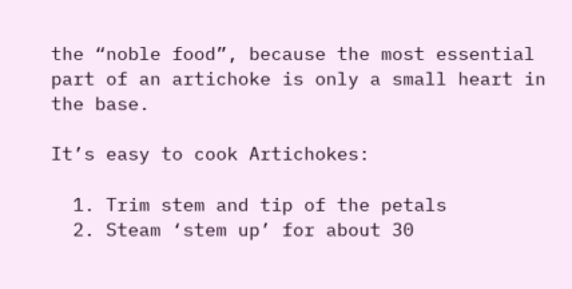the “noble food”, because the most essential part of an artichoke is only a small heart in the base.

It’s easy to cook Artichokes:

  1. Trim stem and tip of the petals
  2. Steam ‘stem up’ for about 30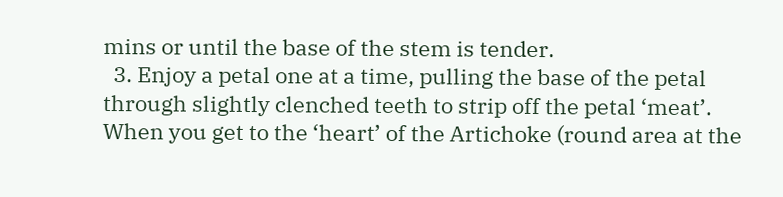mins or until the base of the stem is tender.
  3. Enjoy a petal one at a time, pulling the base of the petal through slightly clenched teeth to strip off the petal ‘meat’. When you get to the ‘heart’ of the Artichoke (round area at the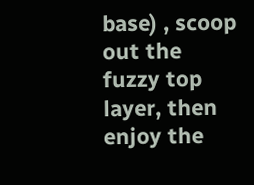base) , scoop out the fuzzy top layer, then enjoy the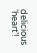delicious ‘heart’!